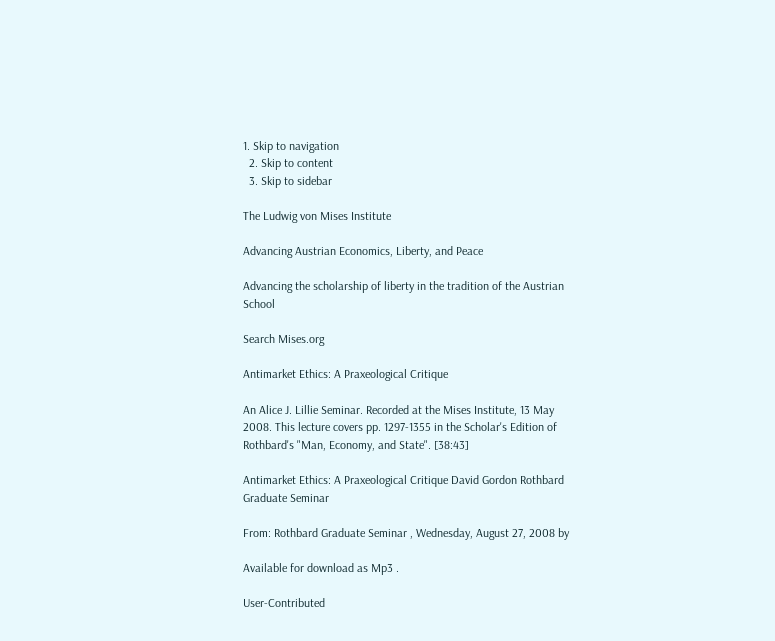1. Skip to navigation
  2. Skip to content
  3. Skip to sidebar

The Ludwig von Mises Institute

Advancing Austrian Economics, Liberty, and Peace

Advancing the scholarship of liberty in the tradition of the Austrian School

Search Mises.org

Antimarket Ethics: A Praxeological Critique

An Alice J. Lillie Seminar. Recorded at the Mises Institute, 13 May 2008. This lecture covers pp. 1297-1355 in the Scholar's Edition of Rothbard's "Man, Economy, and State". [38:43]

Antimarket Ethics: A Praxeological Critique David Gordon Rothbard Graduate Seminar

From: Rothbard Graduate Seminar , Wednesday, August 27, 2008 by

Available for download as Mp3 .

User-Contributed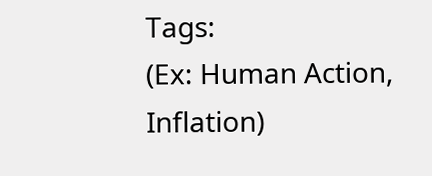Tags:
(Ex: Human Action, Inflation)